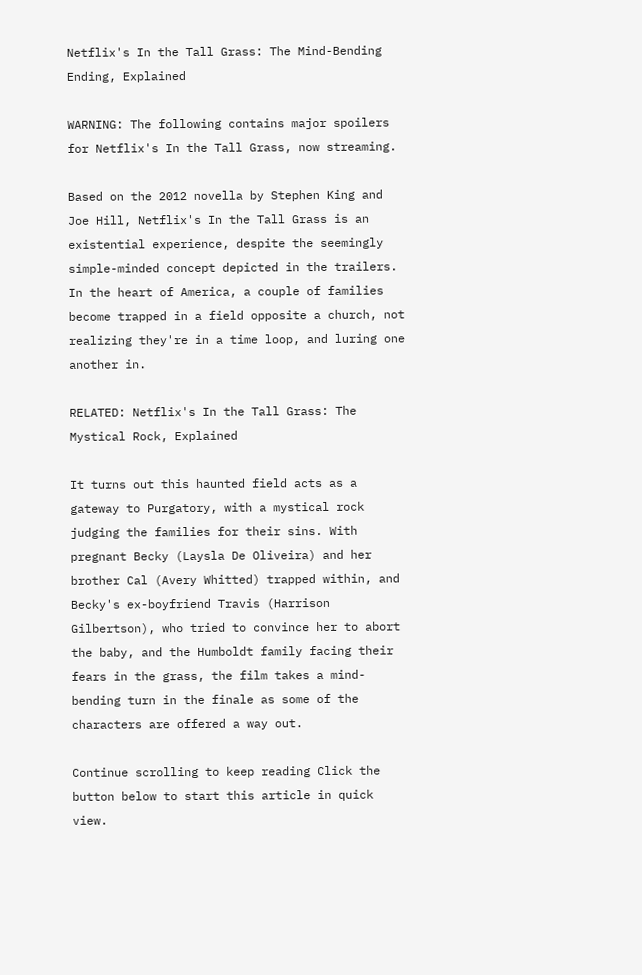Netflix's In the Tall Grass: The Mind-Bending Ending, Explained

WARNING: The following contains major spoilers for Netflix's In the Tall Grass, now streaming.

Based on the 2012 novella by Stephen King and Joe Hill, Netflix's In the Tall Grass is an existential experience, despite the seemingly simple-minded concept depicted in the trailers. In the heart of America, a couple of families become trapped in a field opposite a church, not realizing they're in a time loop, and luring one another in.

RELATED: Netflix's In the Tall Grass: The Mystical Rock, Explained

It turns out this haunted field acts as a gateway to Purgatory, with a mystical rock judging the families for their sins. With pregnant Becky (Laysla De Oliveira) and her brother Cal (Avery Whitted) trapped within, and Becky's ex-boyfriend Travis (Harrison Gilbertson), who tried to convince her to abort the baby, and the Humboldt family facing their fears in the grass, the film takes a mind-bending turn in the finale as some of the characters are offered a way out.

Continue scrolling to keep reading Click the button below to start this article in quick view.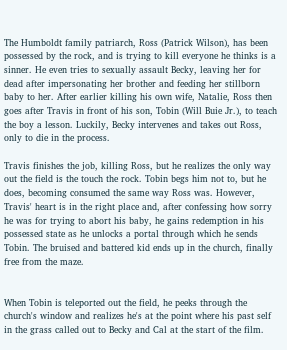The Humboldt family patriarch, Ross (Patrick Wilson), has been possessed by the rock, and is trying to kill everyone he thinks is a sinner. He even tries to sexually assault Becky, leaving her for dead after impersonating her brother and feeding her stillborn baby to her. After earlier killing his own wife, Natalie, Ross then goes after Travis in front of his son, Tobin (Will Buie Jr.), to teach the boy a lesson. Luckily, Becky intervenes and takes out Ross, only to die in the process.

Travis finishes the job, killing Ross, but he realizes the only way out the field is the touch the rock. Tobin begs him not to, but he does, becoming consumed the same way Ross was. However, Travis' heart is in the right place and, after confessing how sorry he was for trying to abort his baby, he gains redemption in his possessed state as he unlocks a portal through which he sends Tobin. The bruised and battered kid ends up in the church, finally free from the maze.


When Tobin is teleported out the field, he peeks through the church's window and realizes he's at the point where his past self in the grass called out to Becky and Cal at the start of the film.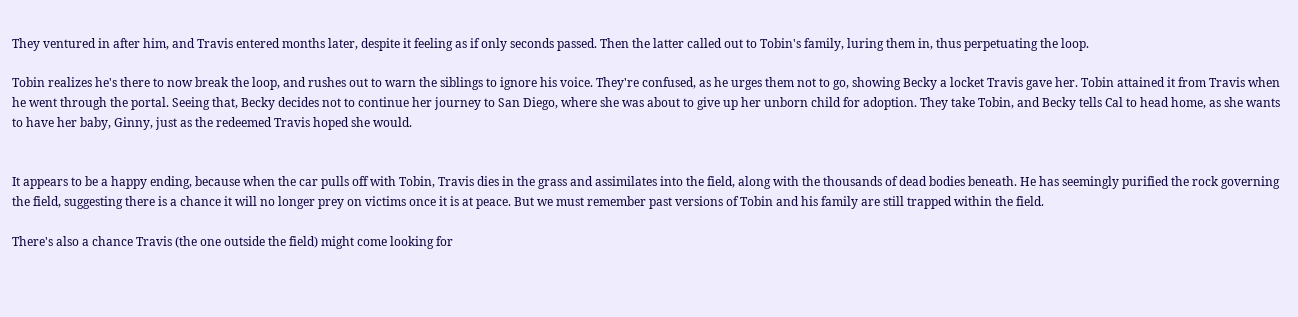They ventured in after him, and Travis entered months later, despite it feeling as if only seconds passed. Then the latter called out to Tobin's family, luring them in, thus perpetuating the loop.

Tobin realizes he's there to now break the loop, and rushes out to warn the siblings to ignore his voice. They're confused, as he urges them not to go, showing Becky a locket Travis gave her. Tobin attained it from Travis when he went through the portal. Seeing that, Becky decides not to continue her journey to San Diego, where she was about to give up her unborn child for adoption. They take Tobin, and Becky tells Cal to head home, as she wants to have her baby, Ginny, just as the redeemed Travis hoped she would.


It appears to be a happy ending, because when the car pulls off with Tobin, Travis dies in the grass and assimilates into the field, along with the thousands of dead bodies beneath. He has seemingly purified the rock governing the field, suggesting there is a chance it will no longer prey on victims once it is at peace. But we must remember past versions of Tobin and his family are still trapped within the field.

There's also a chance Travis (the one outside the field) might come looking for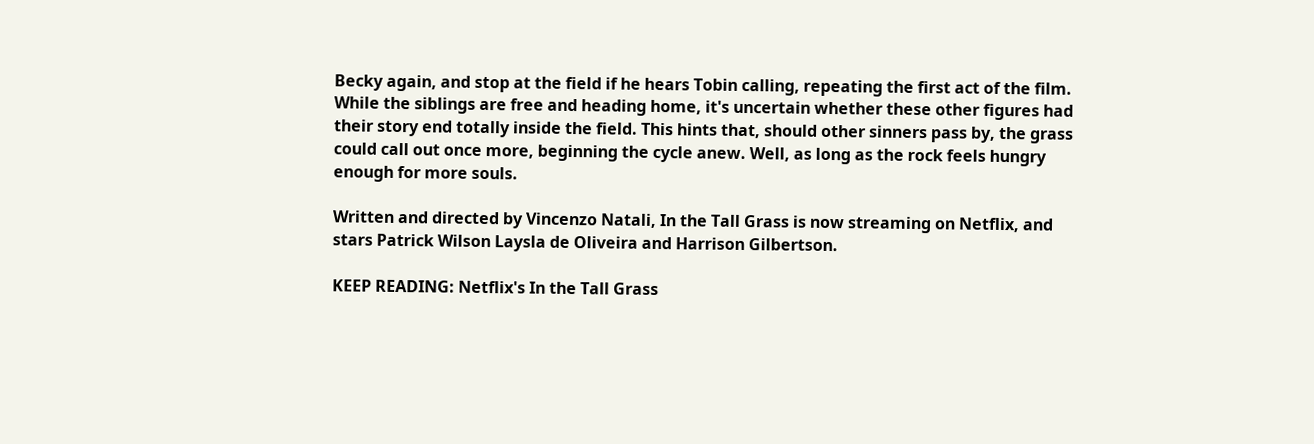Becky again, and stop at the field if he hears Tobin calling, repeating the first act of the film. While the siblings are free and heading home, it's uncertain whether these other figures had their story end totally inside the field. This hints that, should other sinners pass by, the grass could call out once more, beginning the cycle anew. Well, as long as the rock feels hungry enough for more souls.

Written and directed by Vincenzo Natali, In the Tall Grass is now streaming on Netflix, and stars Patrick Wilson Laysla de Oliveira and Harrison Gilbertson.

KEEP READING: Netflix's In the Tall Grass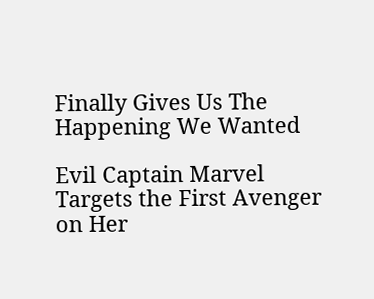Finally Gives Us The Happening We Wanted

Evil Captain Marvel Targets the First Avenger on Her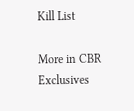Kill List

More in CBR Exclusives